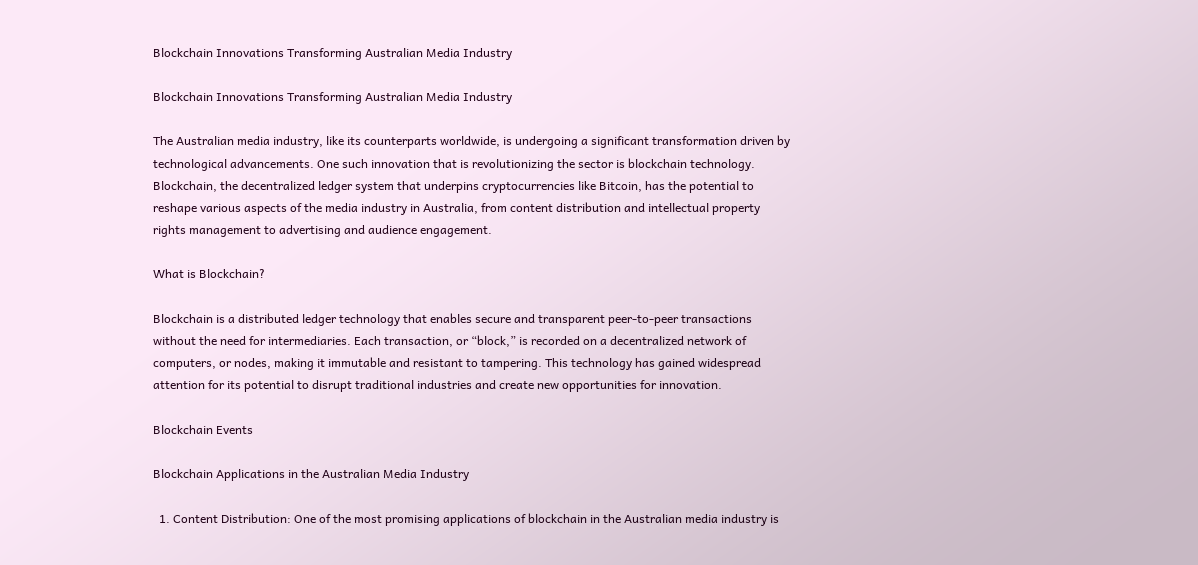Blockchain Innovations Transforming Australian Media Industry

Blockchain Innovations Transforming Australian Media Industry

The Australian media industry, like its counterparts worldwide, is undergoing a significant transformation driven by technological advancements. One such innovation that is revolutionizing the sector is blockchain technology. Blockchain, the decentralized ledger system that underpins cryptocurrencies like Bitcoin, has the potential to reshape various aspects of the media industry in Australia, from content distribution and intellectual property rights management to advertising and audience engagement.

What is Blockchain?

Blockchain is a distributed ledger technology that enables secure and transparent peer-to-peer transactions without the need for intermediaries. Each transaction, or “block,” is recorded on a decentralized network of computers, or nodes, making it immutable and resistant to tampering. This technology has gained widespread attention for its potential to disrupt traditional industries and create new opportunities for innovation.

Blockchain Events

Blockchain Applications in the Australian Media Industry

  1. Content Distribution: One of the most promising applications of blockchain in the Australian media industry is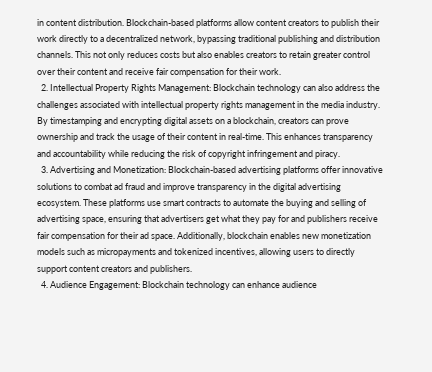in content distribution. Blockchain-based platforms allow content creators to publish their work directly to a decentralized network, bypassing traditional publishing and distribution channels. This not only reduces costs but also enables creators to retain greater control over their content and receive fair compensation for their work.
  2. Intellectual Property Rights Management: Blockchain technology can also address the challenges associated with intellectual property rights management in the media industry. By timestamping and encrypting digital assets on a blockchain, creators can prove ownership and track the usage of their content in real-time. This enhances transparency and accountability while reducing the risk of copyright infringement and piracy.
  3. Advertising and Monetization: Blockchain-based advertising platforms offer innovative solutions to combat ad fraud and improve transparency in the digital advertising ecosystem. These platforms use smart contracts to automate the buying and selling of advertising space, ensuring that advertisers get what they pay for and publishers receive fair compensation for their ad space. Additionally, blockchain enables new monetization models such as micropayments and tokenized incentives, allowing users to directly support content creators and publishers.
  4. Audience Engagement: Blockchain technology can enhance audience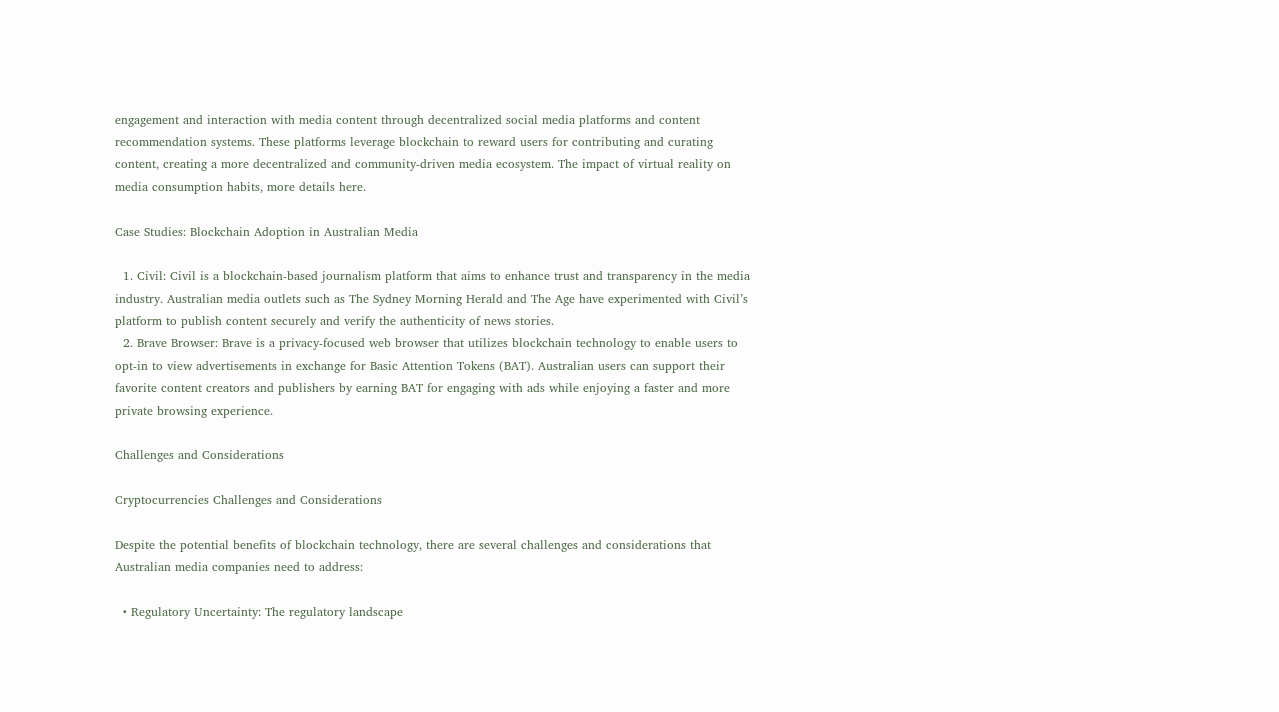engagement and interaction with media content through decentralized social media platforms and content recommendation systems. These platforms leverage blockchain to reward users for contributing and curating content, creating a more decentralized and community-driven media ecosystem. The impact of virtual reality on media consumption habits, more details here.

Case Studies: Blockchain Adoption in Australian Media

  1. Civil: Civil is a blockchain-based journalism platform that aims to enhance trust and transparency in the media industry. Australian media outlets such as The Sydney Morning Herald and The Age have experimented with Civil’s platform to publish content securely and verify the authenticity of news stories.
  2. Brave Browser: Brave is a privacy-focused web browser that utilizes blockchain technology to enable users to opt-in to view advertisements in exchange for Basic Attention Tokens (BAT). Australian users can support their favorite content creators and publishers by earning BAT for engaging with ads while enjoying a faster and more private browsing experience.

Challenges and Considerations

Cryptocurrencies Challenges and Considerations

Despite the potential benefits of blockchain technology, there are several challenges and considerations that Australian media companies need to address:

  • Regulatory Uncertainty: The regulatory landscape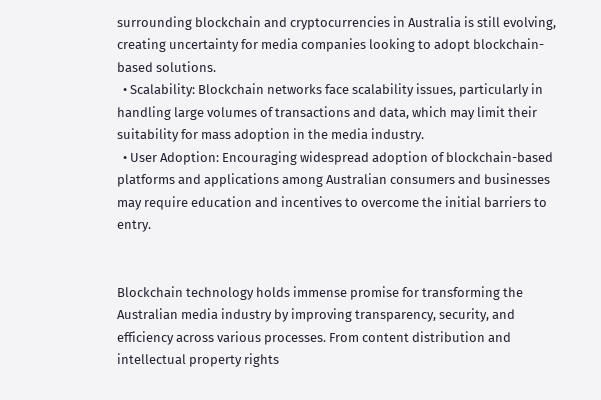surrounding blockchain and cryptocurrencies in Australia is still evolving, creating uncertainty for media companies looking to adopt blockchain-based solutions.
  • Scalability: Blockchain networks face scalability issues, particularly in handling large volumes of transactions and data, which may limit their suitability for mass adoption in the media industry.
  • User Adoption: Encouraging widespread adoption of blockchain-based platforms and applications among Australian consumers and businesses may require education and incentives to overcome the initial barriers to entry.


Blockchain technology holds immense promise for transforming the Australian media industry by improving transparency, security, and efficiency across various processes. From content distribution and intellectual property rights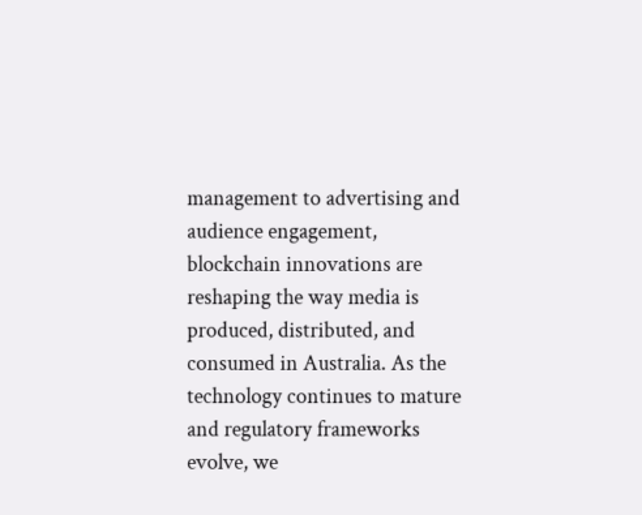management to advertising and audience engagement, blockchain innovations are reshaping the way media is produced, distributed, and consumed in Australia. As the technology continues to mature and regulatory frameworks evolve, we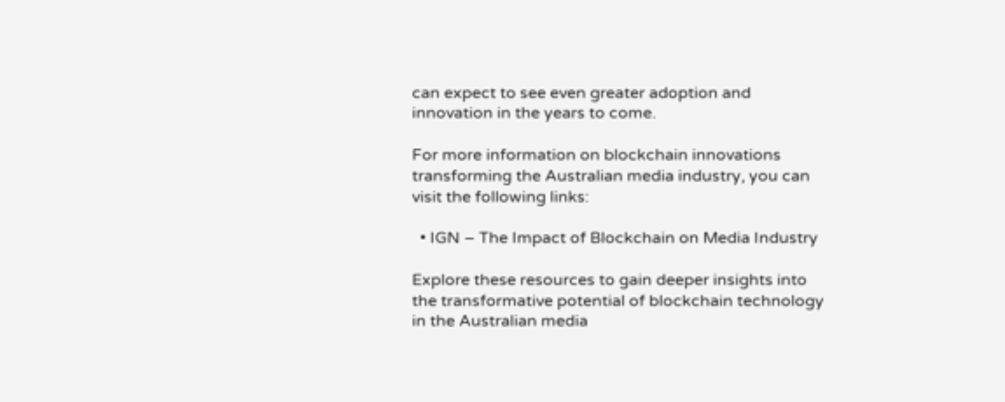can expect to see even greater adoption and innovation in the years to come.

For more information on blockchain innovations transforming the Australian media industry, you can visit the following links:

  • IGN – The Impact of Blockchain on Media Industry

Explore these resources to gain deeper insights into the transformative potential of blockchain technology in the Australian media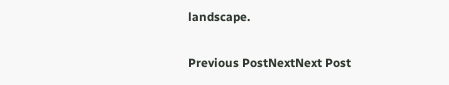landscape.

Previous PostNextNext Post